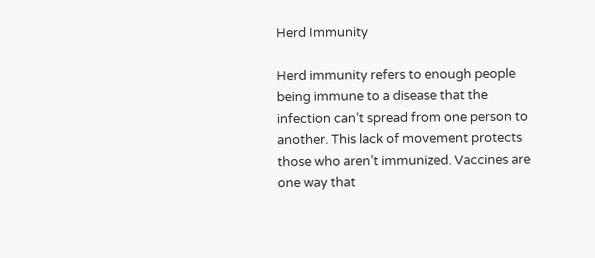Herd Immunity

Herd immunity refers to enough people being immune to a disease that the infection can’t spread from one person to another. This lack of movement protects those who aren’t immunized. Vaccines are one way that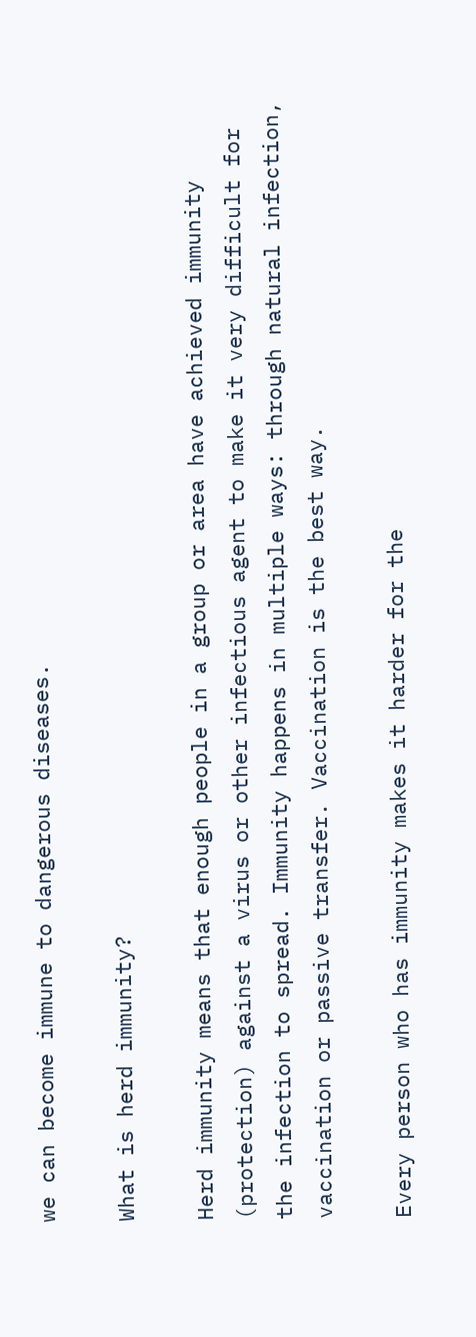we can become immune to dangerous diseases.

What is herd immunity?

Herd immunity means that enough people in a group or area have achieved immunity (protection) against a virus or other infectious agent to make it very difficult for the infection to spread. Immunity happens in multiple ways: through natural infection, vaccination or passive transfer. Vaccination is the best way.

Every person who has immunity makes it harder for the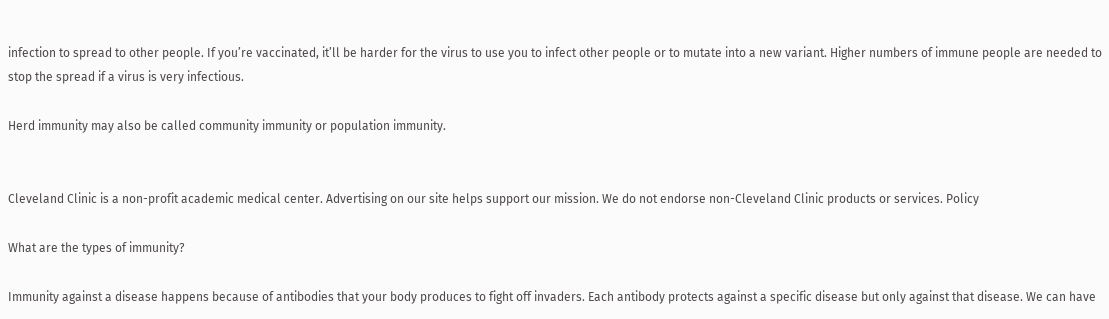infection to spread to other people. If you’re vaccinated, it’ll be harder for the virus to use you to infect other people or to mutate into a new variant. Higher numbers of immune people are needed to stop the spread if a virus is very infectious.

Herd immunity may also be called community immunity or population immunity.


Cleveland Clinic is a non-profit academic medical center. Advertising on our site helps support our mission. We do not endorse non-Cleveland Clinic products or services. Policy

What are the types of immunity?

Immunity against a disease happens because of antibodies that your body produces to fight off invaders. Each antibody protects against a specific disease but only against that disease. We can have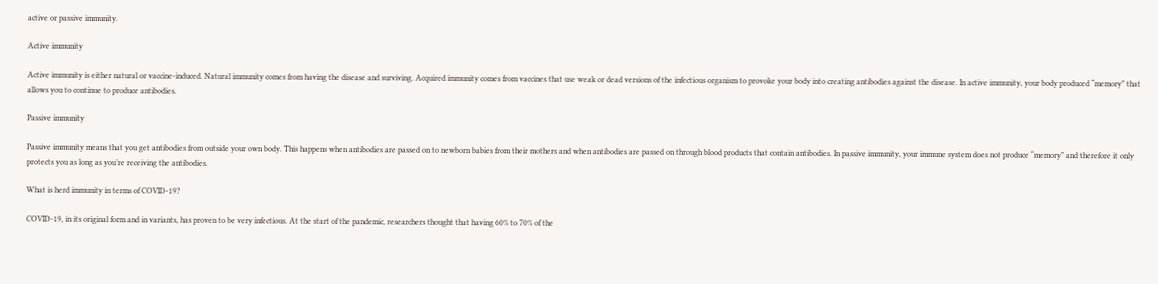active or passive immunity.

Active immunity

Active immunity is either natural or vaccine-induced. Natural immunity comes from having the disease and surviving. Acquired immunity comes from vaccines that use weak or dead versions of the infectious organism to provoke your body into creating antibodies against the disease. In active immunity, your body produced “memory” that allows you to continue to produce antibodies.

Passive immunity

Passive immunity means that you get antibodies from outside your own body. This happens when antibodies are passed on to newborn babies from their mothers and when antibodies are passed on through blood products that contain antibodies. In passive immunity, your immune system does not produce “memory” and therefore it only protects you as long as you’re receiving the antibodies.

What is herd immunity in terms of COVID-19?

COVID-19, in its original form and in variants, has proven to be very infectious. At the start of the pandemic, researchers thought that having 60% to 70% of the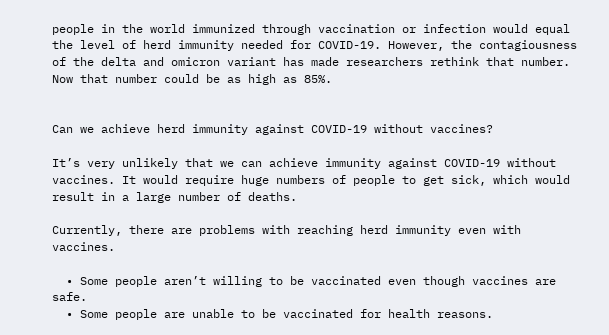people in the world immunized through vaccination or infection would equal the level of herd immunity needed for COVID-19. However, the contagiousness of the delta and omicron variant has made researchers rethink that number. Now that number could be as high as 85%.


Can we achieve herd immunity against COVID-19 without vaccines?

It’s very unlikely that we can achieve immunity against COVID-19 without vaccines. It would require huge numbers of people to get sick, which would result in a large number of deaths.

Currently, there are problems with reaching herd immunity even with vaccines.

  • Some people aren’t willing to be vaccinated even though vaccines are safe.
  • Some people are unable to be vaccinated for health reasons.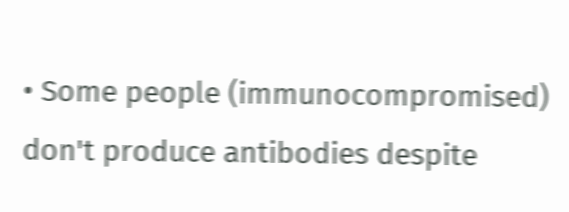• Some people (immunocompromised) don't produce antibodies despite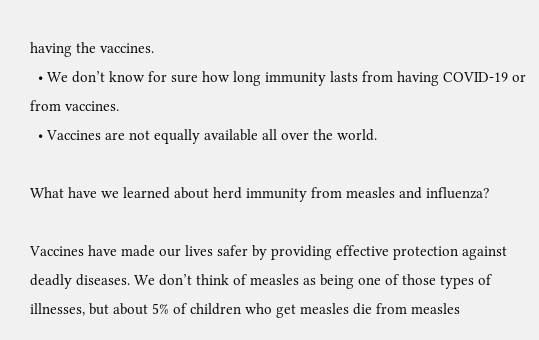having the vaccines.
  • We don’t know for sure how long immunity lasts from having COVID-19 or from vaccines.
  • Vaccines are not equally available all over the world.

What have we learned about herd immunity from measles and influenza?

Vaccines have made our lives safer by providing effective protection against deadly diseases. We don’t think of measles as being one of those types of illnesses, but about 5% of children who get measles die from measles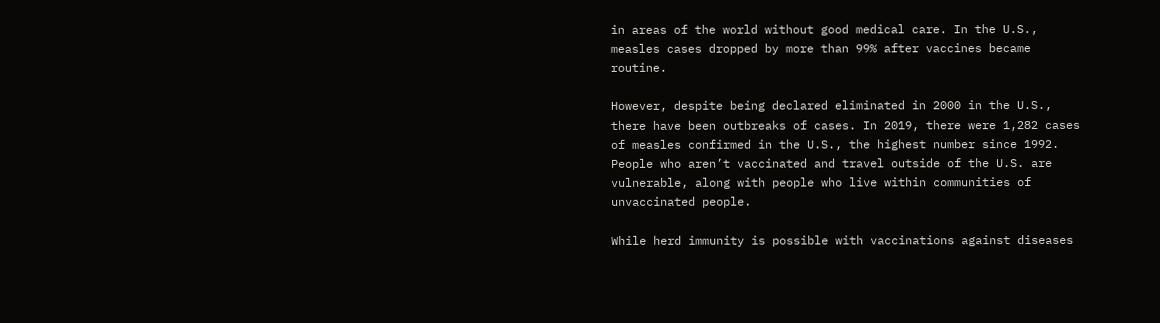in areas of the world without good medical care. In the U.S., measles cases dropped by more than 99% after vaccines became routine.

However, despite being declared eliminated in 2000 in the U.S., there have been outbreaks of cases. In 2019, there were 1,282 cases of measles confirmed in the U.S., the highest number since 1992. People who aren’t vaccinated and travel outside of the U.S. are vulnerable, along with people who live within communities of unvaccinated people.

While herd immunity is possible with vaccinations against diseases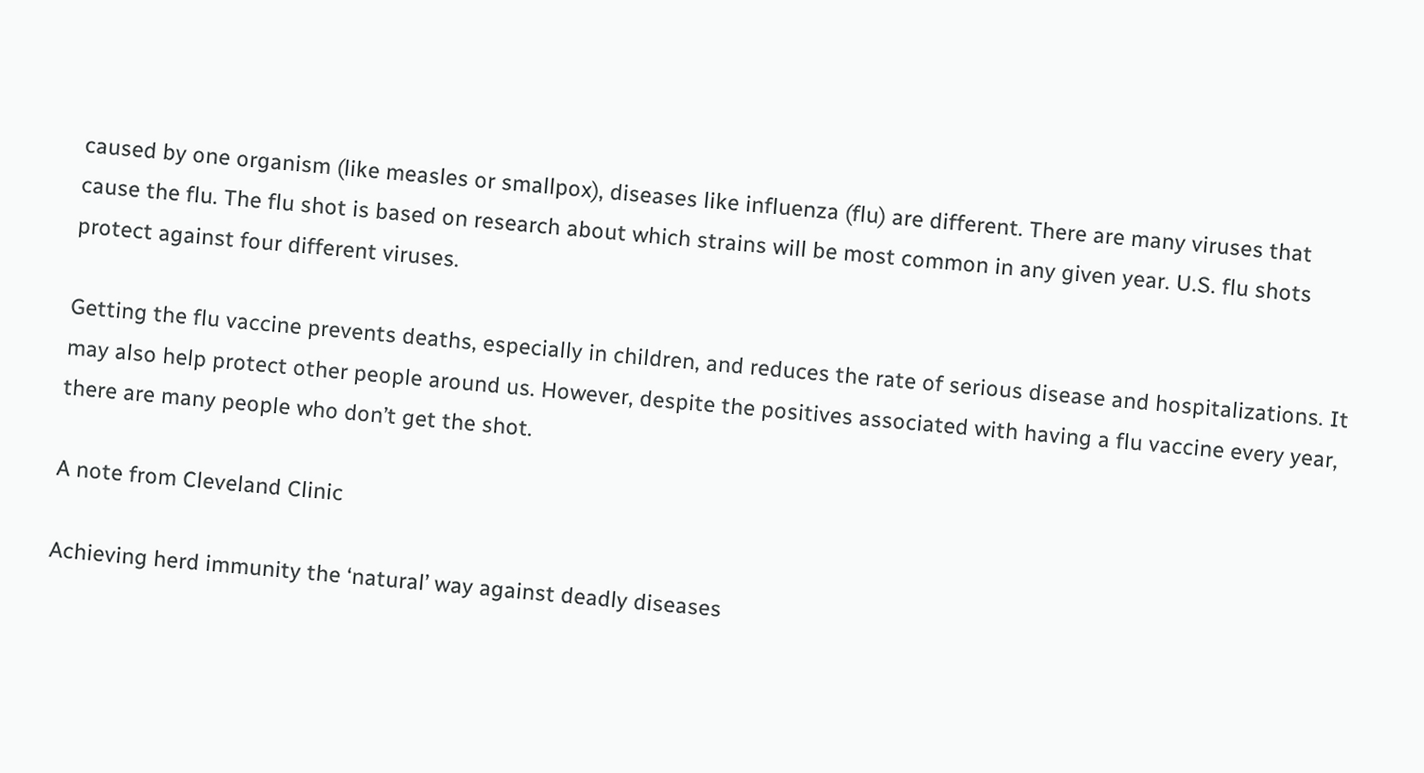caused by one organism (like measles or smallpox), diseases like influenza (flu) are different. There are many viruses that cause the flu. The flu shot is based on research about which strains will be most common in any given year. U.S. flu shots protect against four different viruses.

Getting the flu vaccine prevents deaths, especially in children, and reduces the rate of serious disease and hospitalizations. It may also help protect other people around us. However, despite the positives associated with having a flu vaccine every year, there are many people who don’t get the shot.

A note from Cleveland Clinic

Achieving herd immunity the ‘natural’ way against deadly diseases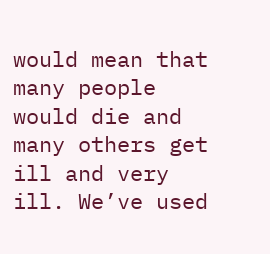would mean that many people would die and many others get ill and very ill. We’ve used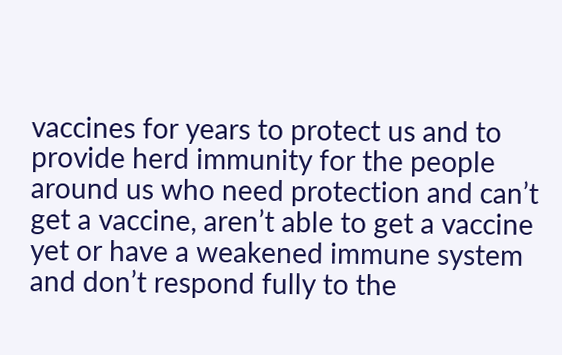vaccines for years to protect us and to provide herd immunity for the people around us who need protection and can’t get a vaccine, aren’t able to get a vaccine yet or have a weakened immune system and don’t respond fully to the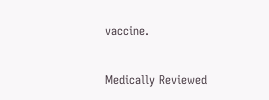vaccine.

Medically Reviewed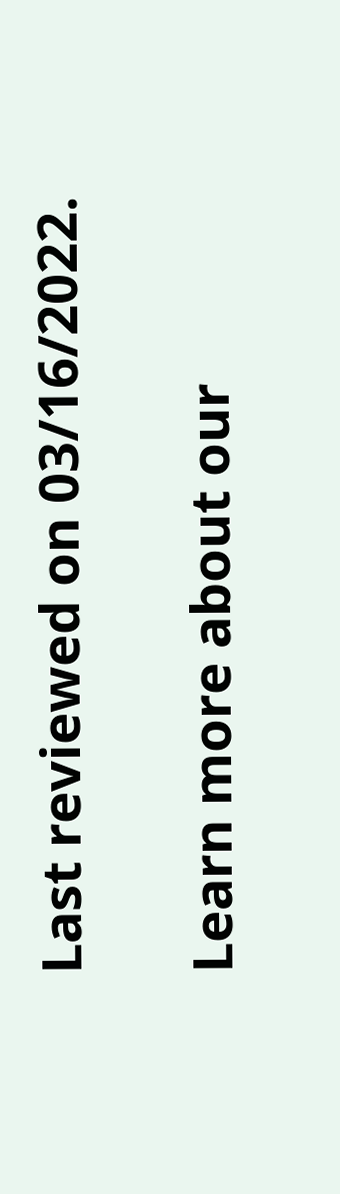Last reviewed on 03/16/2022.

Learn more about our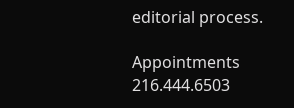editorial process.

Appointments 216.444.6503